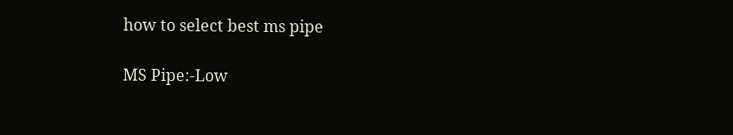how to select best ms pipe

MS Pipe:-Low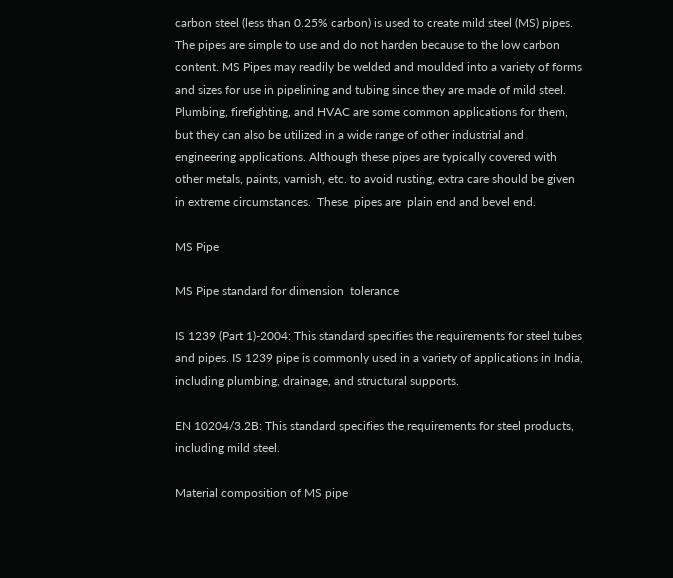carbon steel (less than 0.25% carbon) is used to create mild steel (MS) pipes. The pipes are simple to use and do not harden because to the low carbon content. MS Pipes may readily be welded and moulded into a variety of forms and sizes for use in pipelining and tubing since they are made of mild steel. Plumbing, firefighting, and HVAC are some common applications for them, but they can also be utilized in a wide range of other industrial and engineering applications. Although these pipes are typically covered with other metals, paints, varnish, etc. to avoid rusting, extra care should be given in extreme circumstances.  These  pipes are  plain end and bevel end.

MS Pipe

MS Pipe standard for dimension  tolerance

IS 1239 (Part 1)-2004: This standard specifies the requirements for steel tubes and pipes. IS 1239 pipe is commonly used in a variety of applications in India, including plumbing, drainage, and structural supports.

EN 10204/3.2B: This standard specifies the requirements for steel products, including mild steel.

Material composition of MS pipe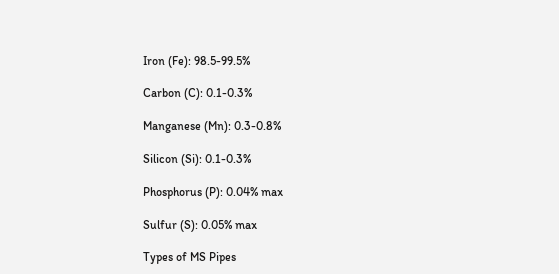Iron (Fe): 98.5-99.5%

Carbon (C): 0.1-0.3%

Manganese (Mn): 0.3-0.8%

Silicon (Si): 0.1-0.3%

Phosphorus (P): 0.04% max

Sulfur (S): 0.05% max

Types of MS Pipes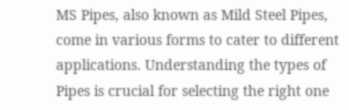MS Pipes, also known as Mild Steel Pipes, come in various forms to cater to different applications. Understanding the types of  Pipes is crucial for selecting the right one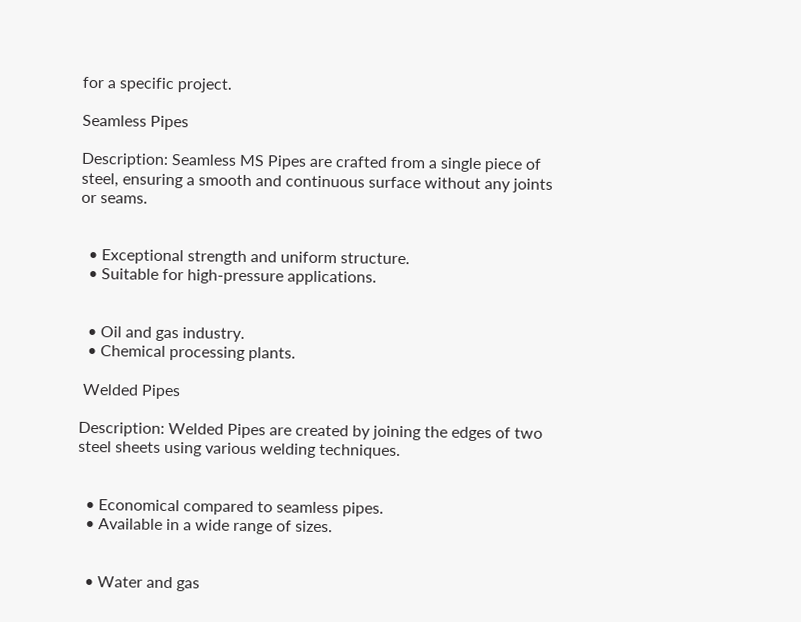for a specific project.

Seamless Pipes

Description: Seamless MS Pipes are crafted from a single piece of steel, ensuring a smooth and continuous surface without any joints or seams.


  • Exceptional strength and uniform structure.
  • Suitable for high-pressure applications.


  • Oil and gas industry.
  • Chemical processing plants.

 Welded Pipes

Description: Welded Pipes are created by joining the edges of two steel sheets using various welding techniques.


  • Economical compared to seamless pipes.
  • Available in a wide range of sizes.


  • Water and gas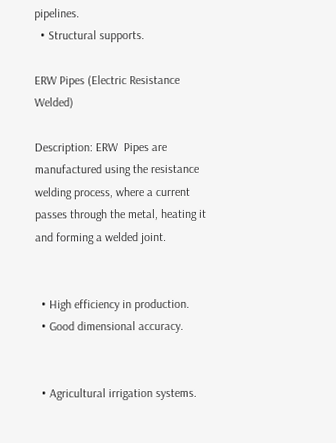pipelines.
  • Structural supports.

ERW Pipes (Electric Resistance Welded)

Description: ERW  Pipes are manufactured using the resistance welding process, where a current passes through the metal, heating it and forming a welded joint.


  • High efficiency in production.
  • Good dimensional accuracy.


  • Agricultural irrigation systems.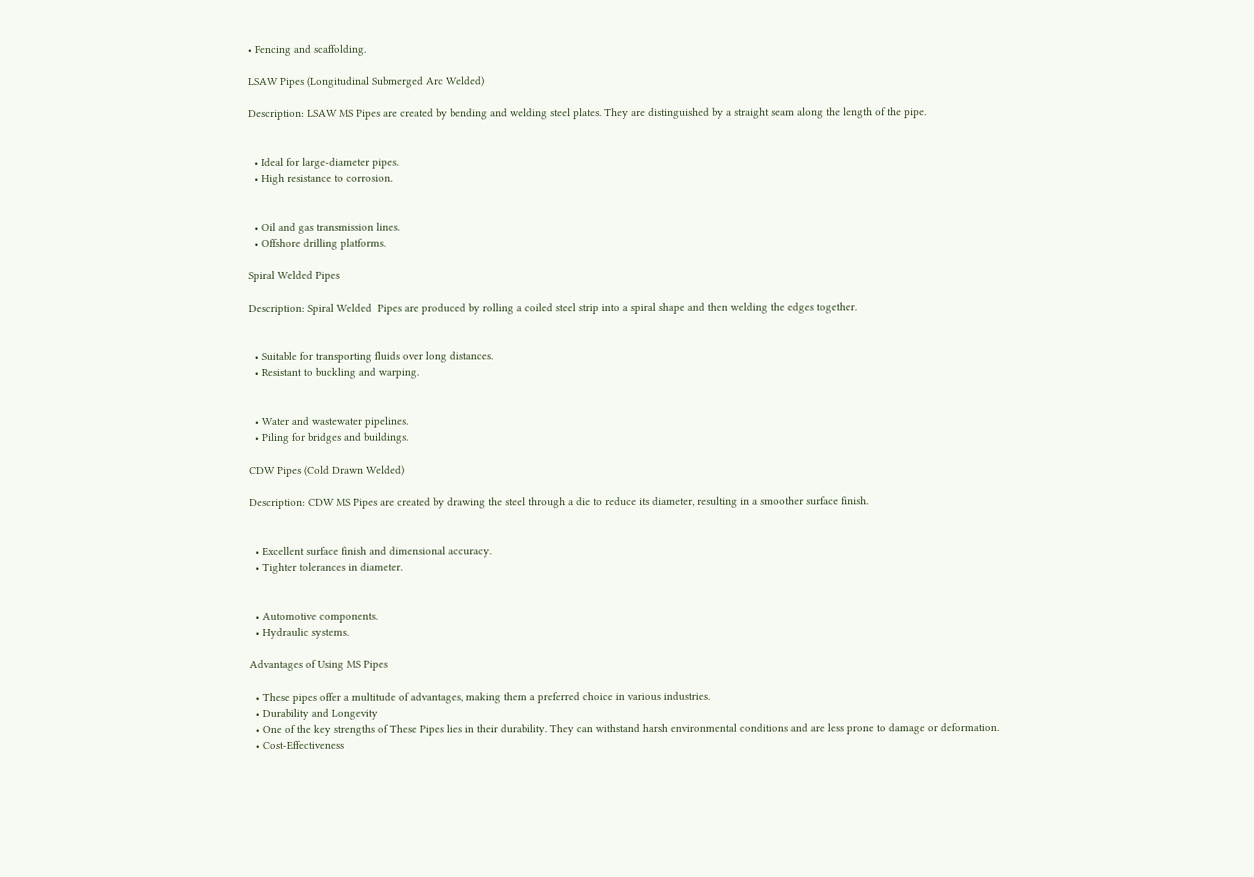• Fencing and scaffolding.

LSAW Pipes (Longitudinal Submerged Arc Welded)

Description: LSAW MS Pipes are created by bending and welding steel plates. They are distinguished by a straight seam along the length of the pipe.


  • Ideal for large-diameter pipes.
  • High resistance to corrosion.


  • Oil and gas transmission lines.
  • Offshore drilling platforms.

Spiral Welded Pipes

Description: Spiral Welded  Pipes are produced by rolling a coiled steel strip into a spiral shape and then welding the edges together.


  • Suitable for transporting fluids over long distances.
  • Resistant to buckling and warping.


  • Water and wastewater pipelines.
  • Piling for bridges and buildings.

CDW Pipes (Cold Drawn Welded)

Description: CDW MS Pipes are created by drawing the steel through a die to reduce its diameter, resulting in a smoother surface finish.


  • Excellent surface finish and dimensional accuracy.
  • Tighter tolerances in diameter.


  • Automotive components.
  • Hydraulic systems.

Advantages of Using MS Pipes

  • These pipes offer a multitude of advantages, making them a preferred choice in various industries.
  • Durability and Longevity
  • One of the key strengths of These Pipes lies in their durability. They can withstand harsh environmental conditions and are less prone to damage or deformation.
  • Cost-Effectiveness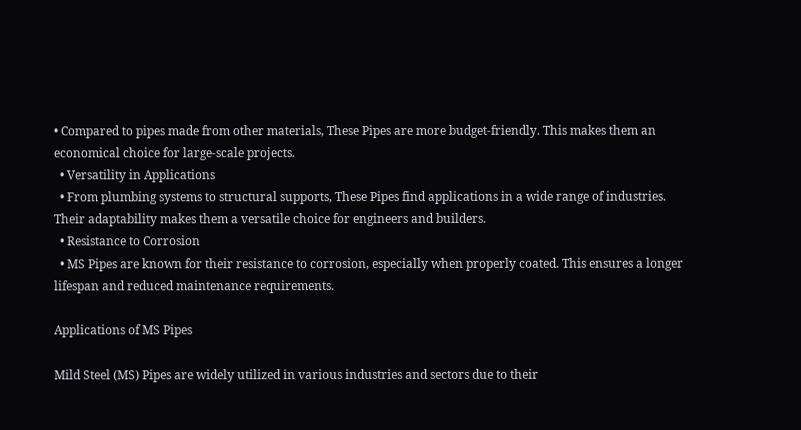• Compared to pipes made from other materials, These Pipes are more budget-friendly. This makes them an economical choice for large-scale projects.
  • Versatility in Applications
  • From plumbing systems to structural supports, These Pipes find applications in a wide range of industries. Their adaptability makes them a versatile choice for engineers and builders.
  • Resistance to Corrosion
  • MS Pipes are known for their resistance to corrosion, especially when properly coated. This ensures a longer lifespan and reduced maintenance requirements.

Applications of MS Pipes

Mild Steel (MS) Pipes are widely utilized in various industries and sectors due to their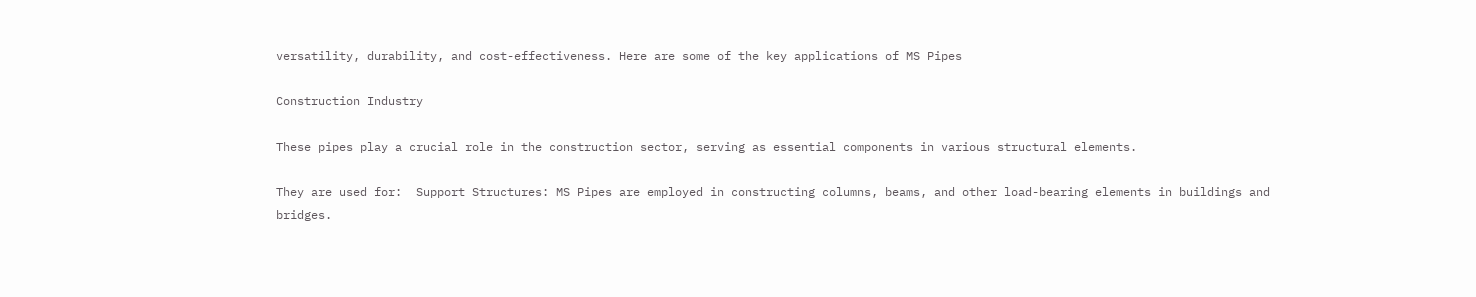versatility, durability, and cost-effectiveness. Here are some of the key applications of MS Pipes

Construction Industry

These pipes play a crucial role in the construction sector, serving as essential components in various structural elements.

They are used for:  Support Structures: MS Pipes are employed in constructing columns, beams, and other load-bearing elements in buildings and bridges.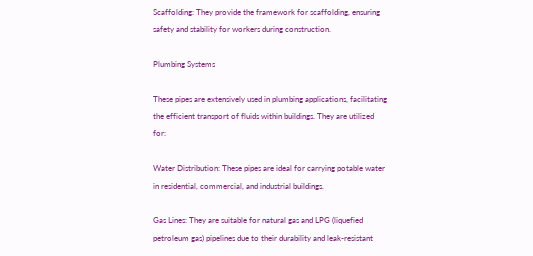Scaffolding: They provide the framework for scaffolding, ensuring safety and stability for workers during construction.

Plumbing Systems

These pipes are extensively used in plumbing applications, facilitating the efficient transport of fluids within buildings. They are utilized for:

Water Distribution: These pipes are ideal for carrying potable water in residential, commercial, and industrial buildings.

Gas Lines: They are suitable for natural gas and LPG (liquefied petroleum gas) pipelines due to their durability and leak-resistant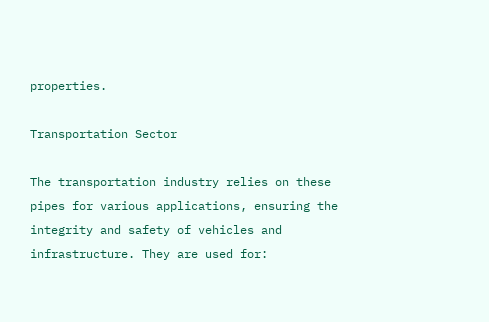properties.

Transportation Sector

The transportation industry relies on these pipes for various applications, ensuring the integrity and safety of vehicles and infrastructure. They are used for: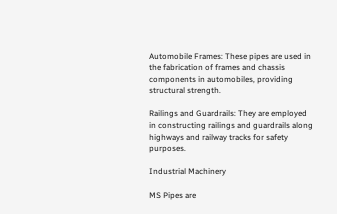Automobile Frames: These pipes are used in the fabrication of frames and chassis components in automobiles, providing structural strength.

Railings and Guardrails: They are employed in constructing railings and guardrails along highways and railway tracks for safety purposes.

Industrial Machinery

MS Pipes are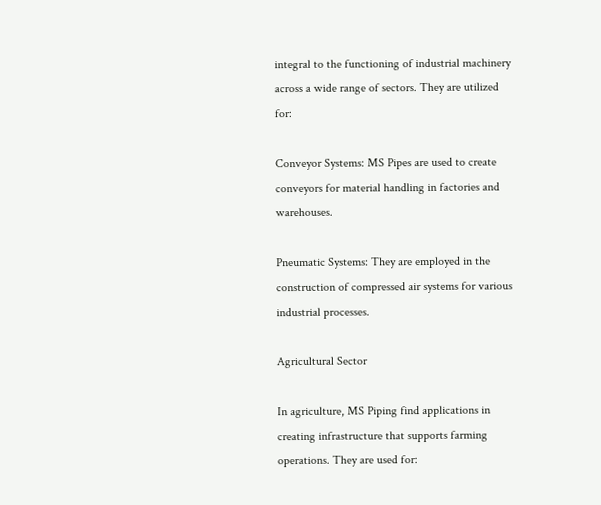integral to the functioning of industrial machinery across a wide range of sectors. They are utilized for:

Conveyor Systems: MS Pipes are used to create conveyors for material handling in factories and warehouses.

Pneumatic Systems: They are employed in the construction of compressed air systems for various industrial processes.

Agricultural Sector

In agriculture, MS Piping find applications in creating infrastructure that supports farming operations. They are used for: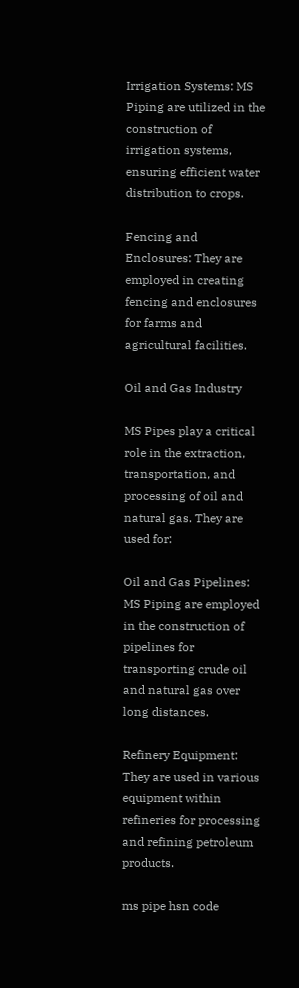Irrigation Systems: MS Piping are utilized in the construction of irrigation systems, ensuring efficient water distribution to crops.

Fencing and Enclosures: They are employed in creating fencing and enclosures for farms and agricultural facilities.

Oil and Gas Industry

MS Pipes play a critical role in the extraction, transportation, and processing of oil and natural gas. They are used for:

Oil and Gas Pipelines: MS Piping are employed in the construction of pipelines for transporting crude oil and natural gas over long distances.

Refinery Equipment: They are used in various equipment within refineries for processing and refining petroleum products.

ms pipe hsn code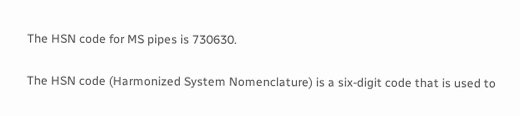The HSN code for MS pipes is 730630.

The HSN code (Harmonized System Nomenclature) is a six-digit code that is used to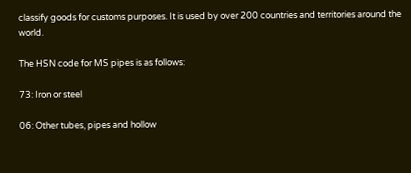classify goods for customs purposes. It is used by over 200 countries and territories around the world.

The HSN code for MS pipes is as follows:

73: Iron or steel

06: Other tubes, pipes and hollow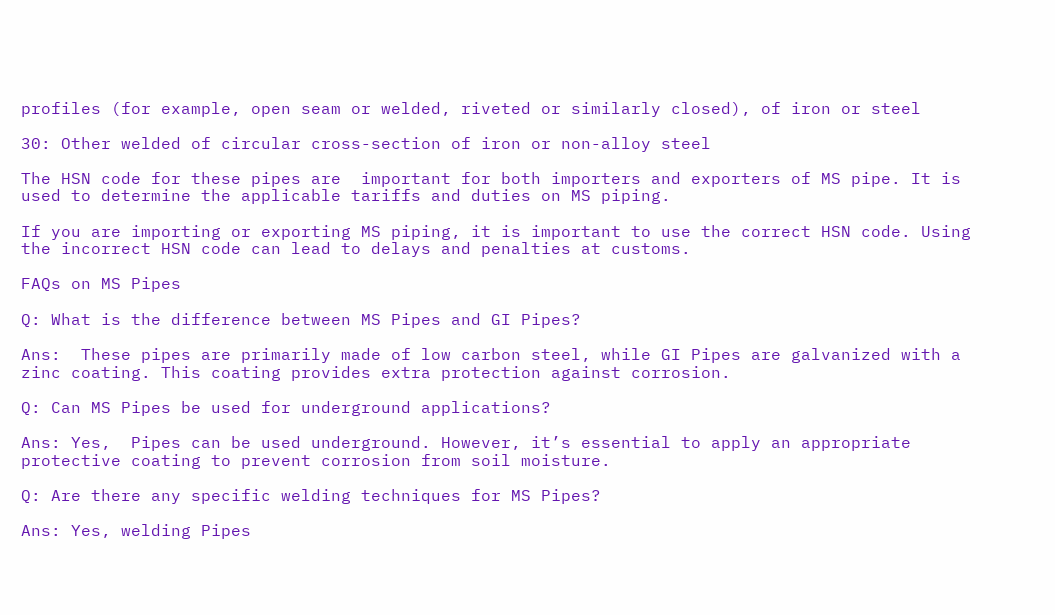profiles (for example, open seam or welded, riveted or similarly closed), of iron or steel

30: Other welded of circular cross-section of iron or non-alloy steel

The HSN code for these pipes are  important for both importers and exporters of MS pipe. It is used to determine the applicable tariffs and duties on MS piping.

If you are importing or exporting MS piping, it is important to use the correct HSN code. Using the incorrect HSN code can lead to delays and penalties at customs.

FAQs on MS Pipes

Q: What is the difference between MS Pipes and GI Pipes?

Ans:  These pipes are primarily made of low carbon steel, while GI Pipes are galvanized with a zinc coating. This coating provides extra protection against corrosion.

Q: Can MS Pipes be used for underground applications?

Ans: Yes,  Pipes can be used underground. However, it’s essential to apply an appropriate protective coating to prevent corrosion from soil moisture.

Q: Are there any specific welding techniques for MS Pipes?

Ans: Yes, welding Pipes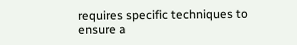requires specific techniques to ensure a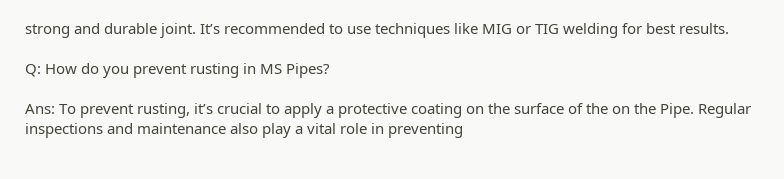strong and durable joint. It’s recommended to use techniques like MIG or TIG welding for best results.

Q: How do you prevent rusting in MS Pipes?

Ans: To prevent rusting, it’s crucial to apply a protective coating on the surface of the on the Pipe. Regular inspections and maintenance also play a vital role in preventing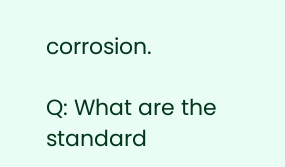corrosion.

Q: What are the standard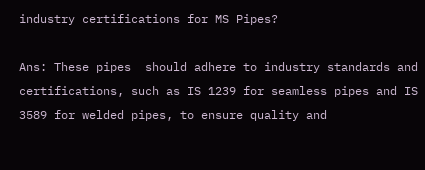industry certifications for MS Pipes?

Ans: These pipes  should adhere to industry standards and certifications, such as IS 1239 for seamless pipes and IS 3589 for welded pipes, to ensure quality and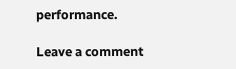performance.

Leave a comment